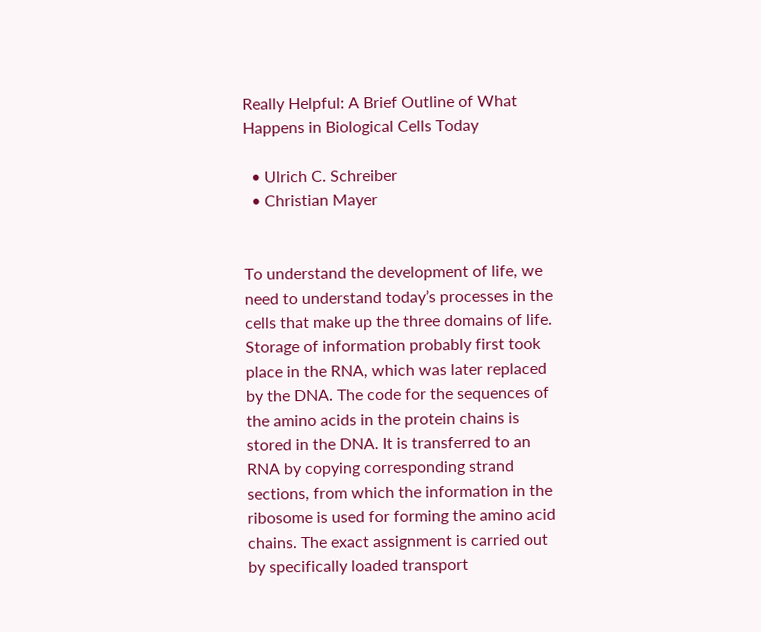Really Helpful: A Brief Outline of What Happens in Biological Cells Today

  • Ulrich C. Schreiber
  • Christian Mayer


To understand the development of life, we need to understand today’s processes in the cells that make up the three domains of life. Storage of information probably first took place in the RNA, which was later replaced by the DNA. The code for the sequences of the amino acids in the protein chains is stored in the DNA. It is transferred to an RNA by copying corresponding strand sections, from which the information in the ribosome is used for forming the amino acid chains. The exact assignment is carried out by specifically loaded transport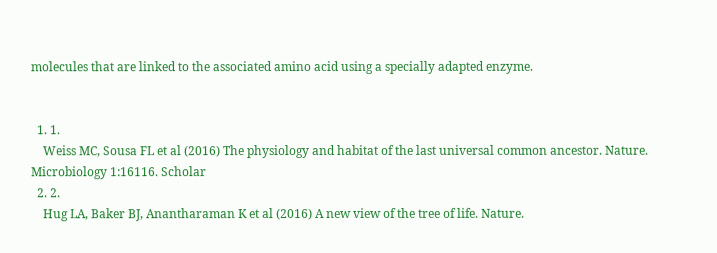molecules that are linked to the associated amino acid using a specially adapted enzyme.


  1. 1.
    Weiss MC, Sousa FL et al (2016) The physiology and habitat of the last universal common ancestor. Nature. Microbiology 1:16116. Scholar
  2. 2.
    Hug LA, Baker BJ, Anantharaman K et al (2016) A new view of the tree of life. Nature.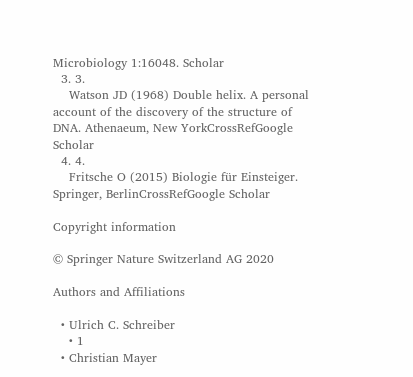Microbiology 1:16048. Scholar
  3. 3.
    Watson JD (1968) Double helix. A personal account of the discovery of the structure of DNA. Athenaeum, New YorkCrossRefGoogle Scholar
  4. 4.
    Fritsche O (2015) Biologie für Einsteiger. Springer, BerlinCrossRefGoogle Scholar

Copyright information

© Springer Nature Switzerland AG 2020

Authors and Affiliations

  • Ulrich C. Schreiber
    • 1
  • Christian Mayer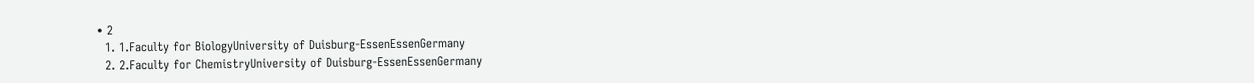• 2
  1. 1.Faculty for BiologyUniversity of Duisburg-EssenEssenGermany
  2. 2.Faculty for ChemistryUniversity of Duisburg-EssenEssenGermany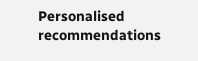Personalised recommendations